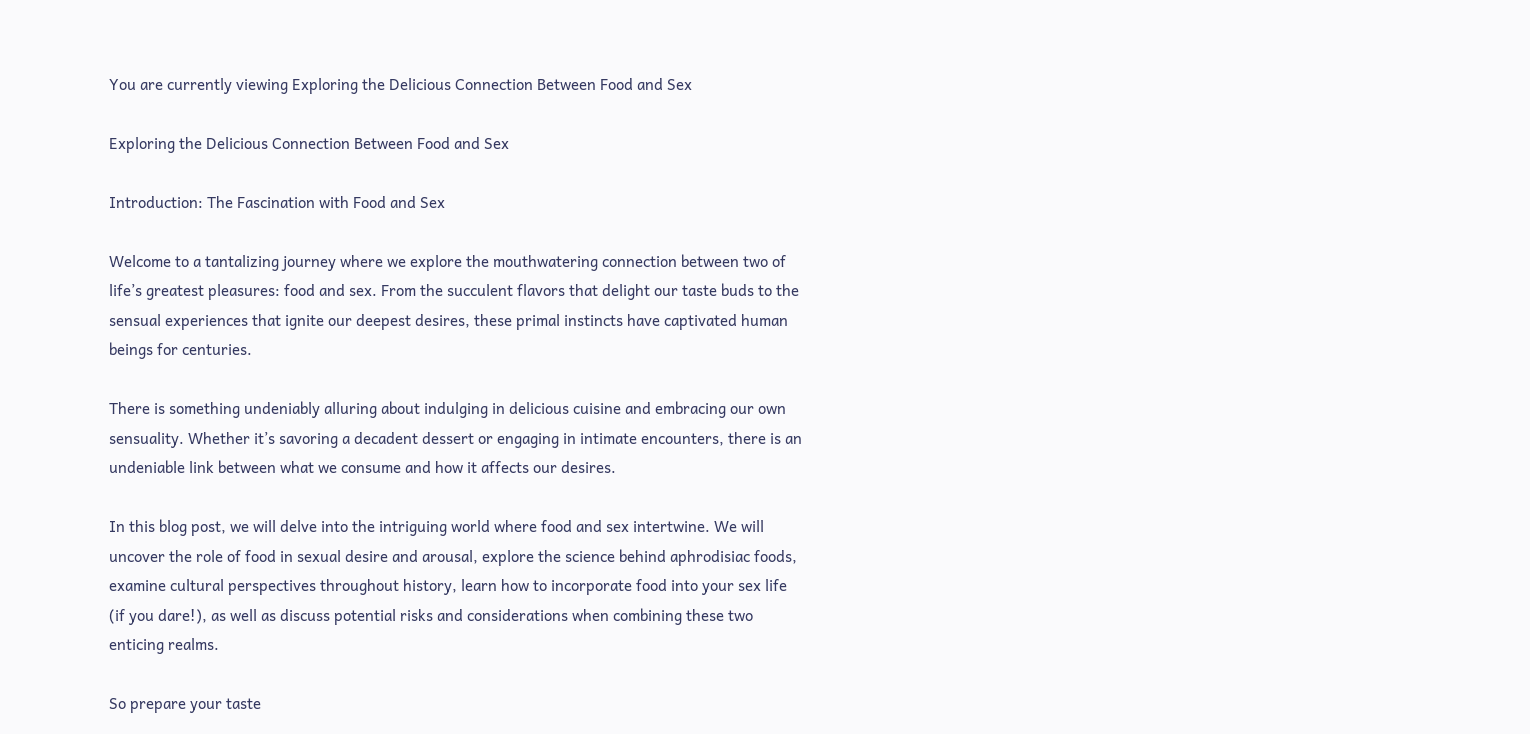You are currently viewing Exploring the Delicious Connection Between Food and Sex

Exploring the Delicious Connection Between Food and Sex

Introduction: The Fascination with Food and Sex

Welcome to a tantalizing journey where we explore the mouthwatering connection between two of life’s greatest pleasures: food and sex. From the succulent flavors that delight our taste buds to the sensual experiences that ignite our deepest desires, these primal instincts have captivated human beings for centuries.

There is something undeniably alluring about indulging in delicious cuisine and embracing our own sensuality. Whether it’s savoring a decadent dessert or engaging in intimate encounters, there is an undeniable link between what we consume and how it affects our desires.

In this blog post, we will delve into the intriguing world where food and sex intertwine. We will uncover the role of food in sexual desire and arousal, explore the science behind aphrodisiac foods, examine cultural perspectives throughout history, learn how to incorporate food into your sex life (if you dare!), as well as discuss potential risks and considerations when combining these two enticing realms.

So prepare your taste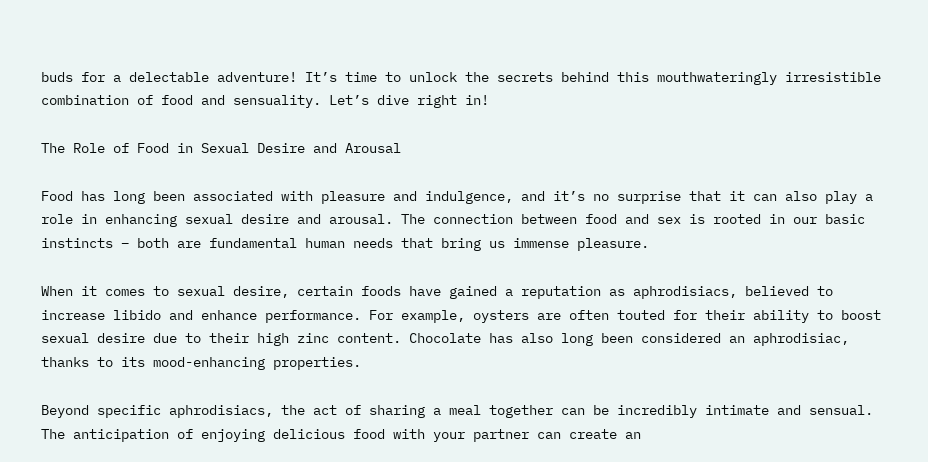buds for a delectable adventure! It’s time to unlock the secrets behind this mouthwateringly irresistible combination of food and sensuality. Let’s dive right in!

The Role of Food in Sexual Desire and Arousal

Food has long been associated with pleasure and indulgence, and it’s no surprise that it can also play a role in enhancing sexual desire and arousal. The connection between food and sex is rooted in our basic instincts – both are fundamental human needs that bring us immense pleasure.

When it comes to sexual desire, certain foods have gained a reputation as aphrodisiacs, believed to increase libido and enhance performance. For example, oysters are often touted for their ability to boost sexual desire due to their high zinc content. Chocolate has also long been considered an aphrodisiac, thanks to its mood-enhancing properties.

Beyond specific aphrodisiacs, the act of sharing a meal together can be incredibly intimate and sensual. The anticipation of enjoying delicious food with your partner can create an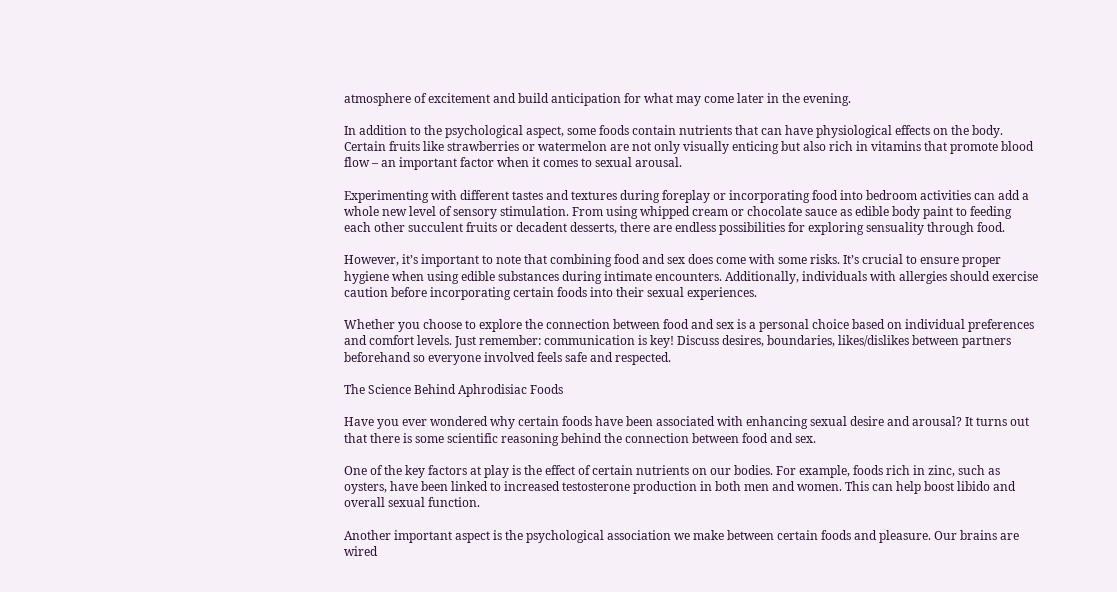atmosphere of excitement and build anticipation for what may come later in the evening.

In addition to the psychological aspect, some foods contain nutrients that can have physiological effects on the body. Certain fruits like strawberries or watermelon are not only visually enticing but also rich in vitamins that promote blood flow – an important factor when it comes to sexual arousal.

Experimenting with different tastes and textures during foreplay or incorporating food into bedroom activities can add a whole new level of sensory stimulation. From using whipped cream or chocolate sauce as edible body paint to feeding each other succulent fruits or decadent desserts, there are endless possibilities for exploring sensuality through food.

However, it’s important to note that combining food and sex does come with some risks. It’s crucial to ensure proper hygiene when using edible substances during intimate encounters. Additionally, individuals with allergies should exercise caution before incorporating certain foods into their sexual experiences.

Whether you choose to explore the connection between food and sex is a personal choice based on individual preferences and comfort levels. Just remember: communication is key! Discuss desires, boundaries, likes/dislikes between partners beforehand so everyone involved feels safe and respected.

The Science Behind Aphrodisiac Foods

Have you ever wondered why certain foods have been associated with enhancing sexual desire and arousal? It turns out that there is some scientific reasoning behind the connection between food and sex.

One of the key factors at play is the effect of certain nutrients on our bodies. For example, foods rich in zinc, such as oysters, have been linked to increased testosterone production in both men and women. This can help boost libido and overall sexual function.

Another important aspect is the psychological association we make between certain foods and pleasure. Our brains are wired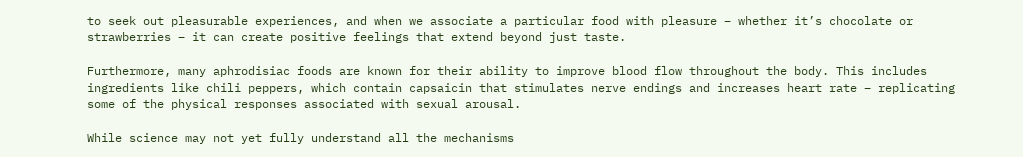to seek out pleasurable experiences, and when we associate a particular food with pleasure – whether it’s chocolate or strawberries – it can create positive feelings that extend beyond just taste.

Furthermore, many aphrodisiac foods are known for their ability to improve blood flow throughout the body. This includes ingredients like chili peppers, which contain capsaicin that stimulates nerve endings and increases heart rate – replicating some of the physical responses associated with sexual arousal.

While science may not yet fully understand all the mechanisms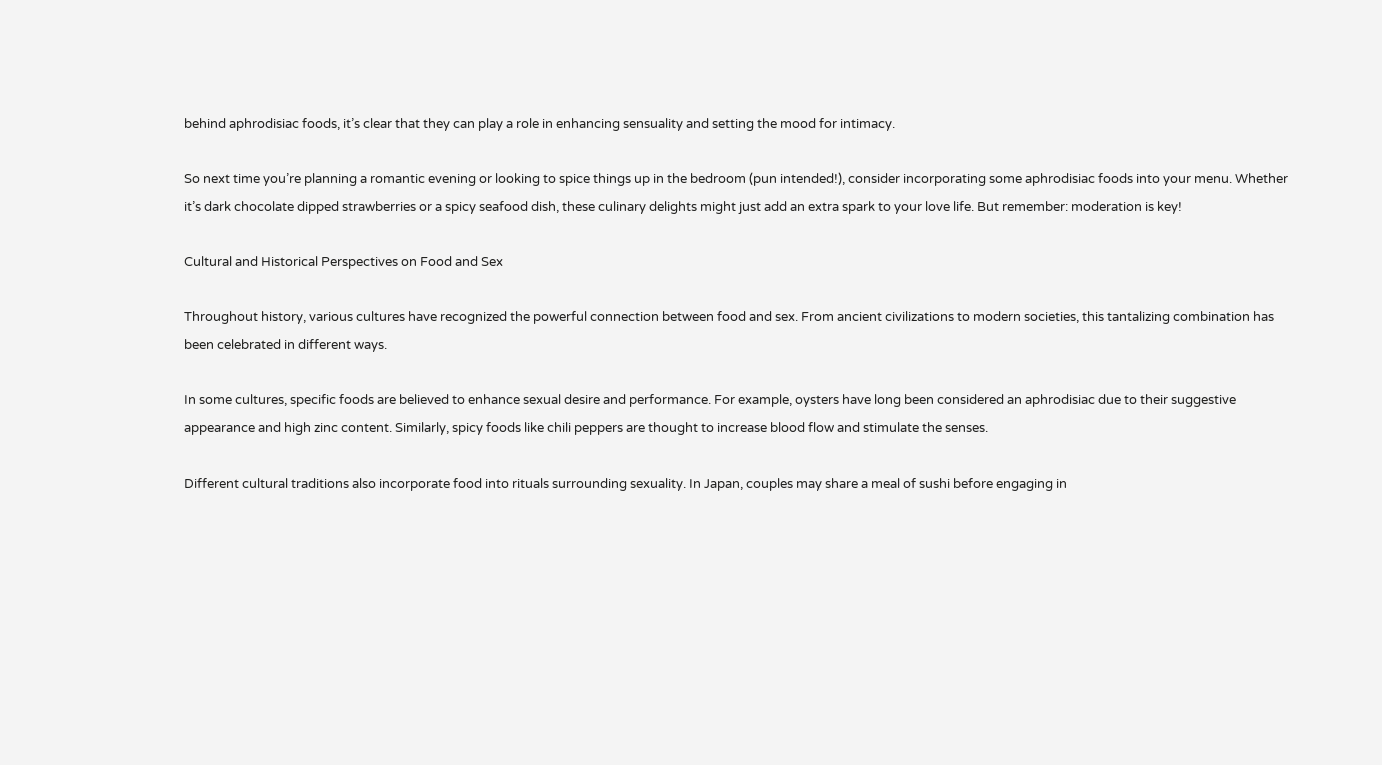behind aphrodisiac foods, it’s clear that they can play a role in enhancing sensuality and setting the mood for intimacy.

So next time you’re planning a romantic evening or looking to spice things up in the bedroom (pun intended!), consider incorporating some aphrodisiac foods into your menu. Whether it’s dark chocolate dipped strawberries or a spicy seafood dish, these culinary delights might just add an extra spark to your love life. But remember: moderation is key!

Cultural and Historical Perspectives on Food and Sex

Throughout history, various cultures have recognized the powerful connection between food and sex. From ancient civilizations to modern societies, this tantalizing combination has been celebrated in different ways.

In some cultures, specific foods are believed to enhance sexual desire and performance. For example, oysters have long been considered an aphrodisiac due to their suggestive appearance and high zinc content. Similarly, spicy foods like chili peppers are thought to increase blood flow and stimulate the senses.

Different cultural traditions also incorporate food into rituals surrounding sexuality. In Japan, couples may share a meal of sushi before engaging in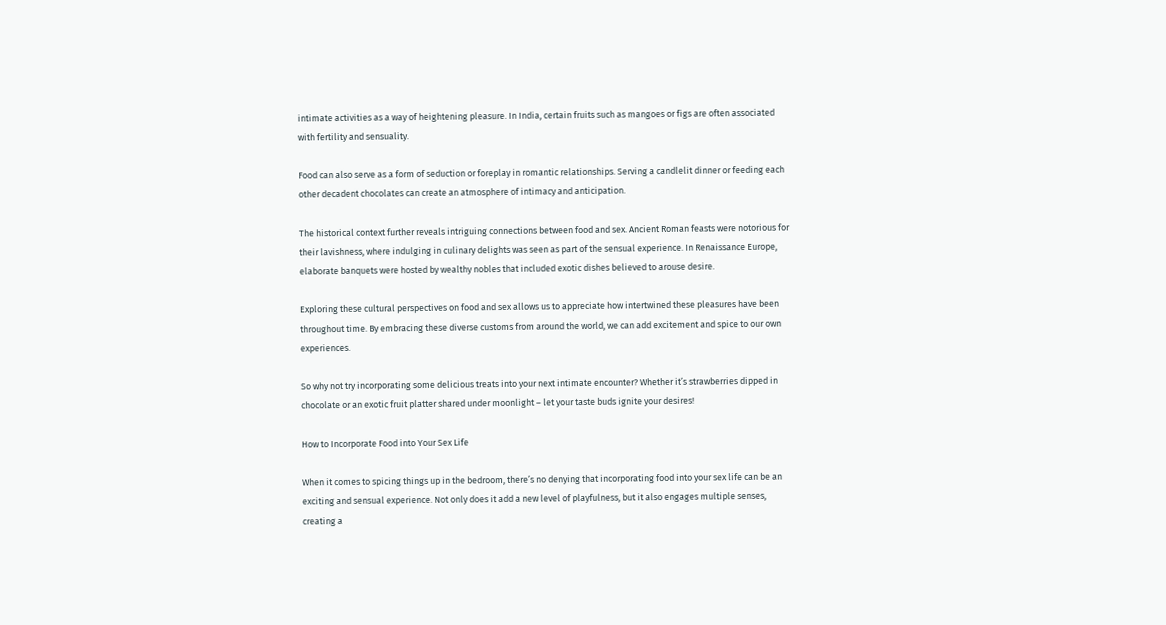intimate activities as a way of heightening pleasure. In India, certain fruits such as mangoes or figs are often associated with fertility and sensuality.

Food can also serve as a form of seduction or foreplay in romantic relationships. Serving a candlelit dinner or feeding each other decadent chocolates can create an atmosphere of intimacy and anticipation.

The historical context further reveals intriguing connections between food and sex. Ancient Roman feasts were notorious for their lavishness, where indulging in culinary delights was seen as part of the sensual experience. In Renaissance Europe, elaborate banquets were hosted by wealthy nobles that included exotic dishes believed to arouse desire.

Exploring these cultural perspectives on food and sex allows us to appreciate how intertwined these pleasures have been throughout time. By embracing these diverse customs from around the world, we can add excitement and spice to our own experiences.

So why not try incorporating some delicious treats into your next intimate encounter? Whether it’s strawberries dipped in chocolate or an exotic fruit platter shared under moonlight – let your taste buds ignite your desires!

How to Incorporate Food into Your Sex Life

When it comes to spicing things up in the bedroom, there’s no denying that incorporating food into your sex life can be an exciting and sensual experience. Not only does it add a new level of playfulness, but it also engages multiple senses, creating a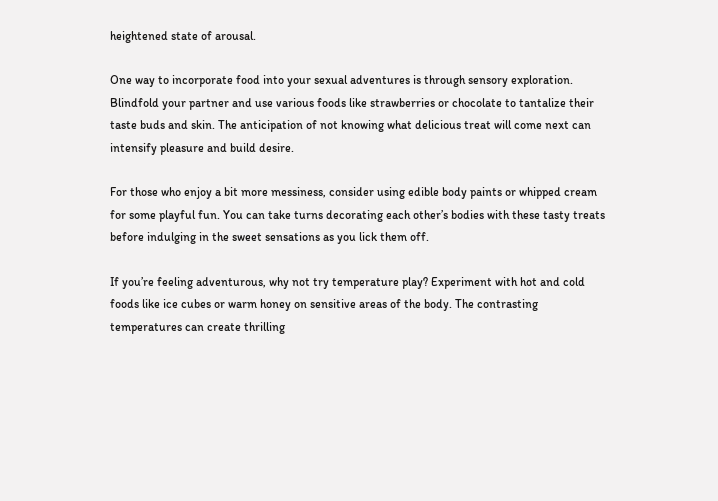heightened state of arousal.

One way to incorporate food into your sexual adventures is through sensory exploration. Blindfold your partner and use various foods like strawberries or chocolate to tantalize their taste buds and skin. The anticipation of not knowing what delicious treat will come next can intensify pleasure and build desire.

For those who enjoy a bit more messiness, consider using edible body paints or whipped cream for some playful fun. You can take turns decorating each other’s bodies with these tasty treats before indulging in the sweet sensations as you lick them off.

If you’re feeling adventurous, why not try temperature play? Experiment with hot and cold foods like ice cubes or warm honey on sensitive areas of the body. The contrasting temperatures can create thrilling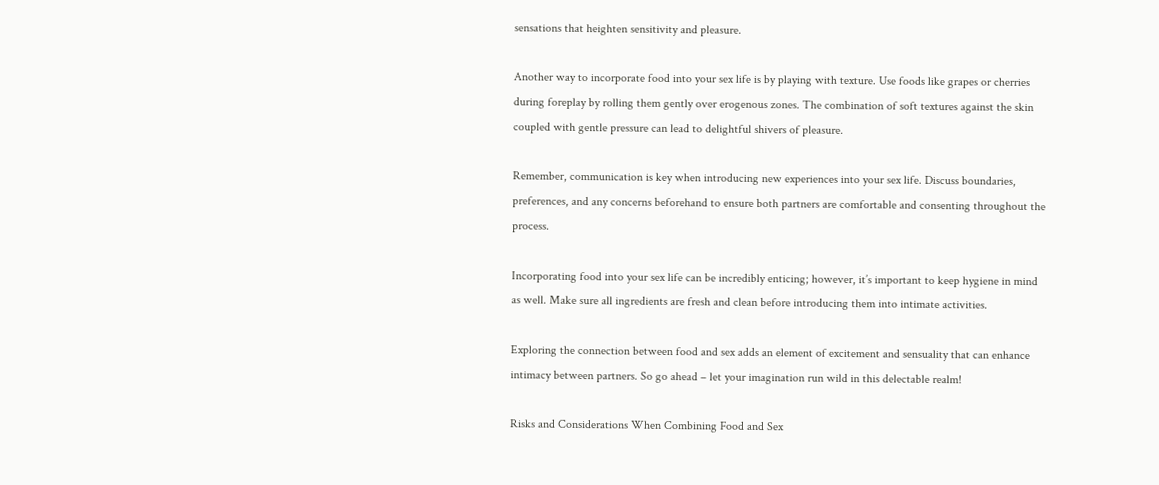sensations that heighten sensitivity and pleasure.

Another way to incorporate food into your sex life is by playing with texture. Use foods like grapes or cherries during foreplay by rolling them gently over erogenous zones. The combination of soft textures against the skin coupled with gentle pressure can lead to delightful shivers of pleasure.

Remember, communication is key when introducing new experiences into your sex life. Discuss boundaries, preferences, and any concerns beforehand to ensure both partners are comfortable and consenting throughout the process.

Incorporating food into your sex life can be incredibly enticing; however, it’s important to keep hygiene in mind as well. Make sure all ingredients are fresh and clean before introducing them into intimate activities.

Exploring the connection between food and sex adds an element of excitement and sensuality that can enhance intimacy between partners. So go ahead – let your imagination run wild in this delectable realm!

Risks and Considerations When Combining Food and Sex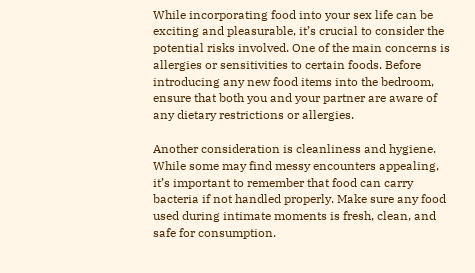While incorporating food into your sex life can be exciting and pleasurable, it’s crucial to consider the potential risks involved. One of the main concerns is allergies or sensitivities to certain foods. Before introducing any new food items into the bedroom, ensure that both you and your partner are aware of any dietary restrictions or allergies.

Another consideration is cleanliness and hygiene. While some may find messy encounters appealing, it’s important to remember that food can carry bacteria if not handled properly. Make sure any food used during intimate moments is fresh, clean, and safe for consumption.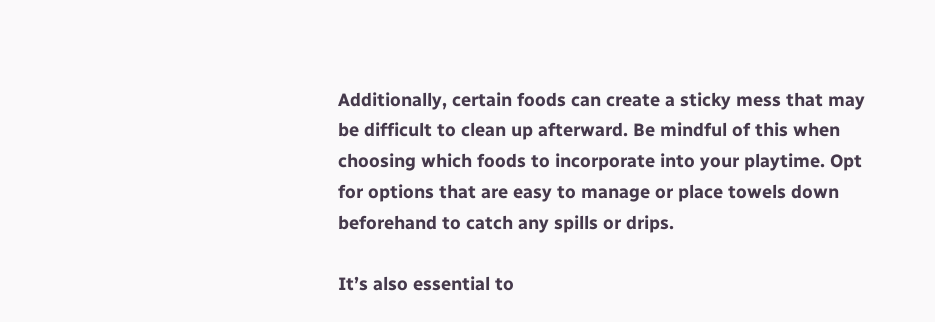Additionally, certain foods can create a sticky mess that may be difficult to clean up afterward. Be mindful of this when choosing which foods to incorporate into your playtime. Opt for options that are easy to manage or place towels down beforehand to catch any spills or drips.

It’s also essential to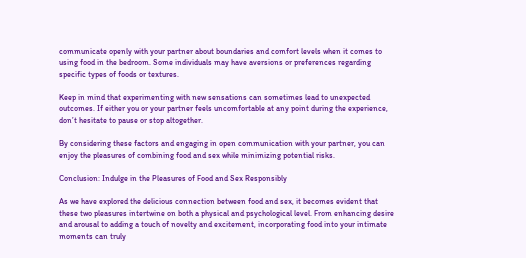communicate openly with your partner about boundaries and comfort levels when it comes to using food in the bedroom. Some individuals may have aversions or preferences regarding specific types of foods or textures.

Keep in mind that experimenting with new sensations can sometimes lead to unexpected outcomes. If either you or your partner feels uncomfortable at any point during the experience, don’t hesitate to pause or stop altogether.

By considering these factors and engaging in open communication with your partner, you can enjoy the pleasures of combining food and sex while minimizing potential risks.

Conclusion: Indulge in the Pleasures of Food and Sex Responsibly

As we have explored the delicious connection between food and sex, it becomes evident that these two pleasures intertwine on both a physical and psychological level. From enhancing desire and arousal to adding a touch of novelty and excitement, incorporating food into your intimate moments can truly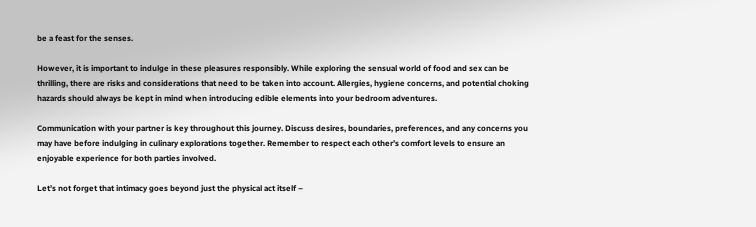be a feast for the senses.

However, it is important to indulge in these pleasures responsibly. While exploring the sensual world of food and sex can be thrilling, there are risks and considerations that need to be taken into account. Allergies, hygiene concerns, and potential choking hazards should always be kept in mind when introducing edible elements into your bedroom adventures.

Communication with your partner is key throughout this journey. Discuss desires, boundaries, preferences, and any concerns you may have before indulging in culinary explorations together. Remember to respect each other’s comfort levels to ensure an enjoyable experience for both parties involved.

Let’s not forget that intimacy goes beyond just the physical act itself –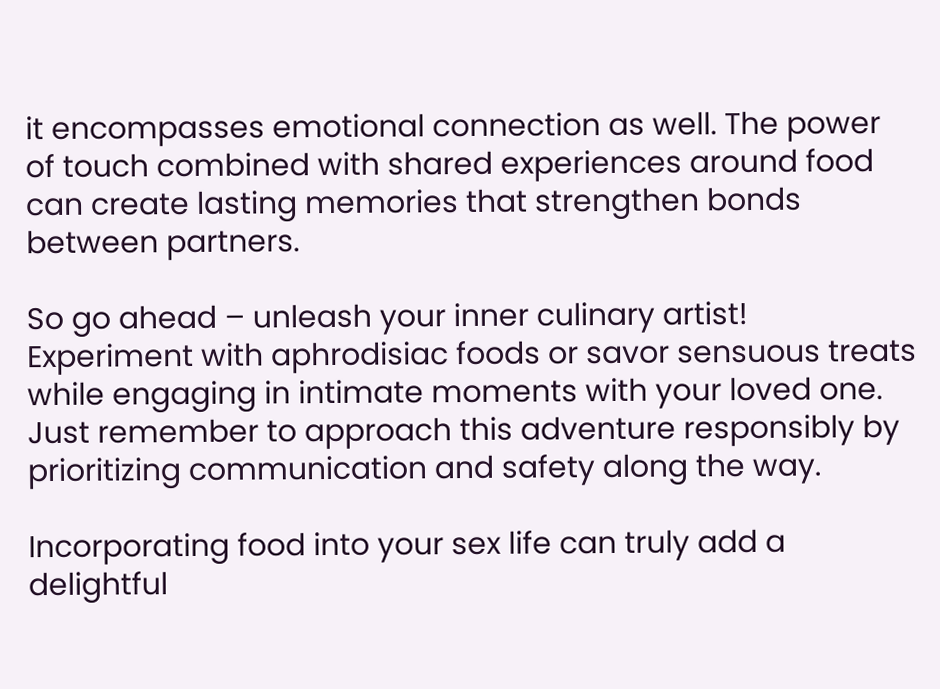it encompasses emotional connection as well. The power of touch combined with shared experiences around food can create lasting memories that strengthen bonds between partners.

So go ahead – unleash your inner culinary artist! Experiment with aphrodisiac foods or savor sensuous treats while engaging in intimate moments with your loved one. Just remember to approach this adventure responsibly by prioritizing communication and safety along the way.

Incorporating food into your sex life can truly add a delightful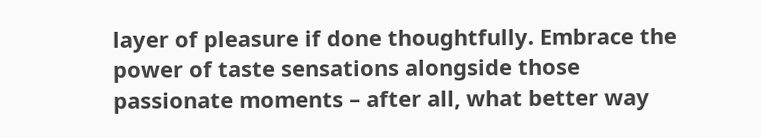layer of pleasure if done thoughtfully. Embrace the power of taste sensations alongside those passionate moments – after all, what better way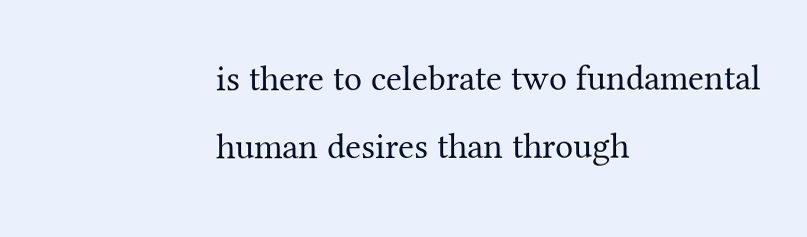is there to celebrate two fundamental human desires than through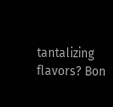tantalizing flavors? Bon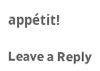appétit!

Leave a Reply